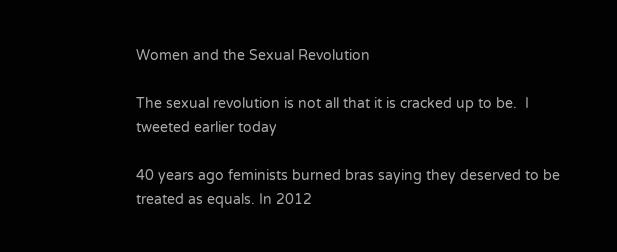Women and the Sexual Revolution

The sexual revolution is not all that it is cracked up to be.  I tweeted earlier today

40 years ago feminists burned bras saying they deserved to be treated as equals. In 2012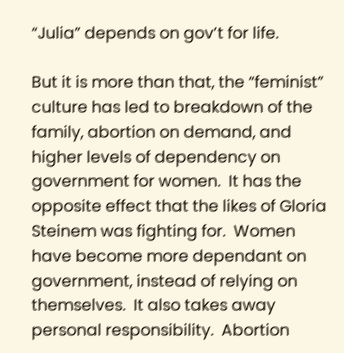“Julia” depends on gov’t for life.

But it is more than that, the “feminist” culture has led to breakdown of the family, abortion on demand, and higher levels of dependency on government for women.  It has the opposite effect that the likes of Gloria Steinem was fighting for.  Women have become more dependant on government, instead of relying on themselves.  It also takes away personal responsibility.  Abortion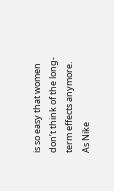is so easy that women don’t think of the long-term effects anymore.  As Nike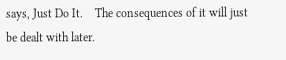says, Just Do It.    The consequences of it will just be dealt with later.